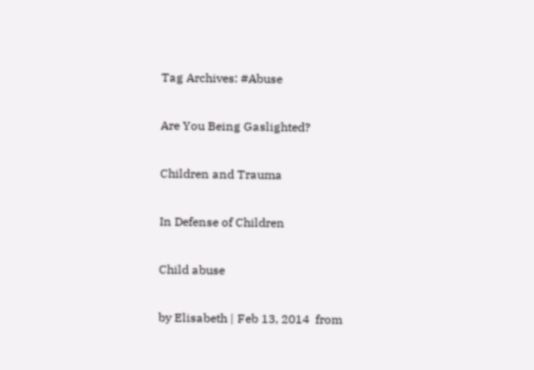Tag Archives: #Abuse

Are You Being Gaslighted?

Children and Trauma

In Defense of Children

Child abuse

by Elisabeth | Feb 13, 2014  from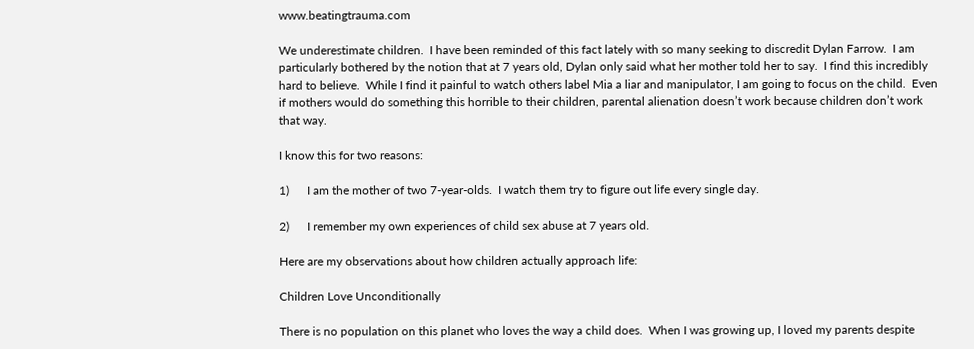www.beatingtrauma.com

We underestimate children.  I have been reminded of this fact lately with so many seeking to discredit Dylan Farrow.  I am particularly bothered by the notion that at 7 years old, Dylan only said what her mother told her to say.  I find this incredibly hard to believe.  While I find it painful to watch others label Mia a liar and manipulator, I am going to focus on the child.  Even if mothers would do something this horrible to their children, parental alienation doesn’t work because children don’t work that way.

I know this for two reasons:

1)      I am the mother of two 7-year-olds.  I watch them try to figure out life every single day.

2)      I remember my own experiences of child sex abuse at 7 years old.

Here are my observations about how children actually approach life:

Children Love Unconditionally

There is no population on this planet who loves the way a child does.  When I was growing up, I loved my parents despite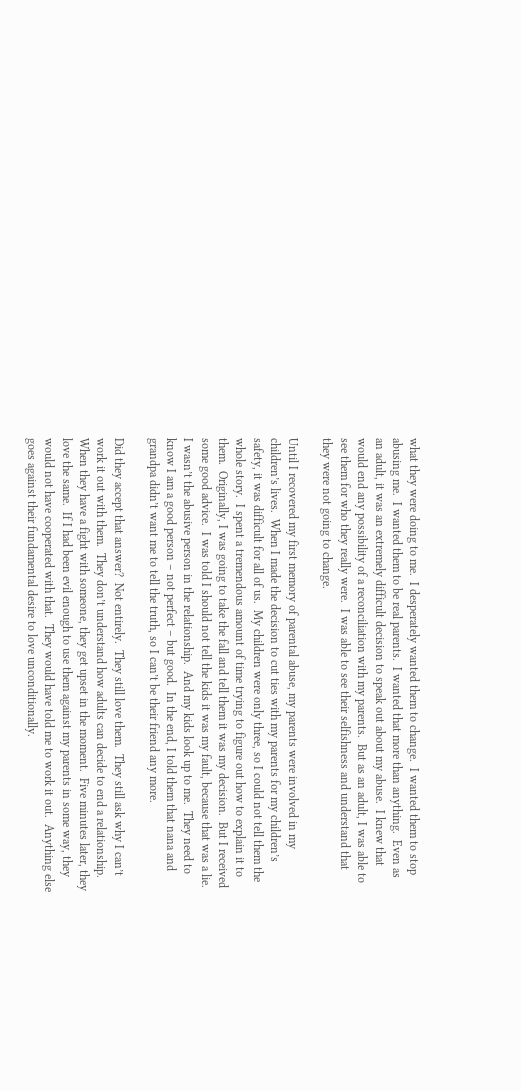what they were doing to me.  I desperately wanted them to change.  I wanted them to stop abusing me.  I wanted them to be real parents.  I wanted that more than anything.  Even as an adult, it was an extremely difficult decision to speak out about my abuse.  I knew that would end any possibility of a reconciliation with my parents.  But as an adult, I was able to see them for who they really were.  I was able to see their selfishness and understand that they were not going to change.

Until I recovered my first memory of parental abuse, my parents were involved in my children’s lives.  When I made the decision to cut ties with my parents for my children’s safety, it was difficult for all of us.  My children were only three, so I could not tell them the whole story.  I spent a tremendous amount of time trying to figure out how to explain it to them.  Originally, I was going to take the fall and tell them it was my decision.  But I received some good advice.  I was told I should not tell the kids it was my fault, because that was a lie.  I wasn’t the abusive person in the relationship.  And my kids look up to me.  They need to know I am a good person – not perfect – but good.  In the end, I told them that nana and grandpa didn’t want me to tell the truth, so I can’t be their friend any more.

Did they accept that answer?  Not entirely.  They still love them.  They still ask why I can’t work it out with them.  They don’t understand how adults can decide to end a relationship.  When they have a fight with someone, they get upset in the moment.  Five minutes later, they love the same.  If I had been evil enough to use them against my parents in some way, they would not have cooperated with that.  They would have told me to work it out.  Anything else goes against their fundamental desire to love unconditionally.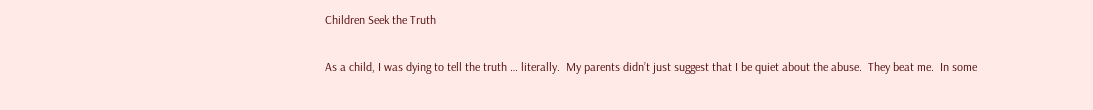Children Seek the Truth

As a child, I was dying to tell the truth … literally.  My parents didn’t just suggest that I be quiet about the abuse.  They beat me.  In some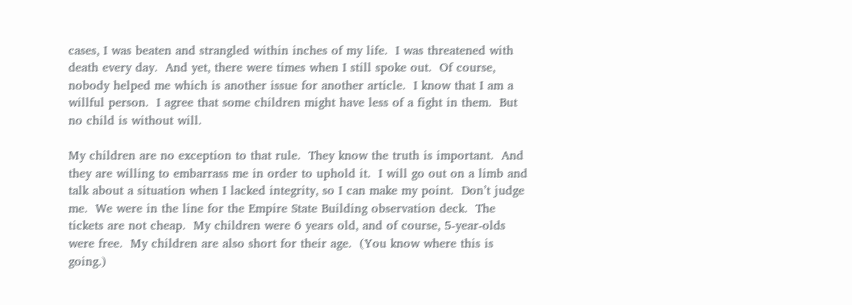cases, I was beaten and strangled within inches of my life.  I was threatened with death every day.  And yet, there were times when I still spoke out.  Of course, nobody helped me which is another issue for another article.  I know that I am a willful person.  I agree that some children might have less of a fight in them.  But no child is without will.

My children are no exception to that rule.  They know the truth is important.  And they are willing to embarrass me in order to uphold it.  I will go out on a limb and talk about a situation when I lacked integrity, so I can make my point.  Don’t judge me.  We were in the line for the Empire State Building observation deck.  The tickets are not cheap.  My children were 6 years old, and of course, 5-year-olds were free.  My children are also short for their age.  (You know where this is going.)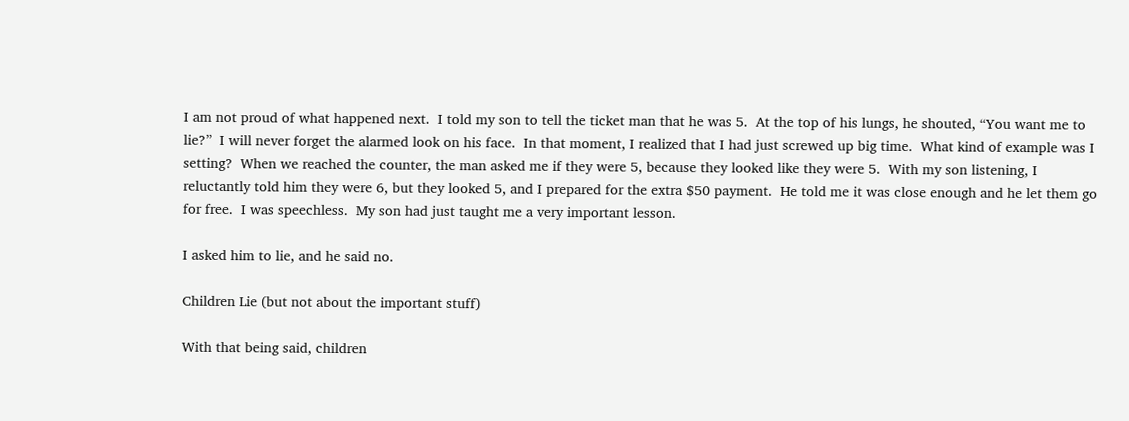I am not proud of what happened next.  I told my son to tell the ticket man that he was 5.  At the top of his lungs, he shouted, “You want me to lie?”  I will never forget the alarmed look on his face.  In that moment, I realized that I had just screwed up big time.  What kind of example was I setting?  When we reached the counter, the man asked me if they were 5, because they looked like they were 5.  With my son listening, I reluctantly told him they were 6, but they looked 5, and I prepared for the extra $50 payment.  He told me it was close enough and he let them go for free.  I was speechless.  My son had just taught me a very important lesson.

I asked him to lie, and he said no.

Children Lie (but not about the important stuff)

With that being said, children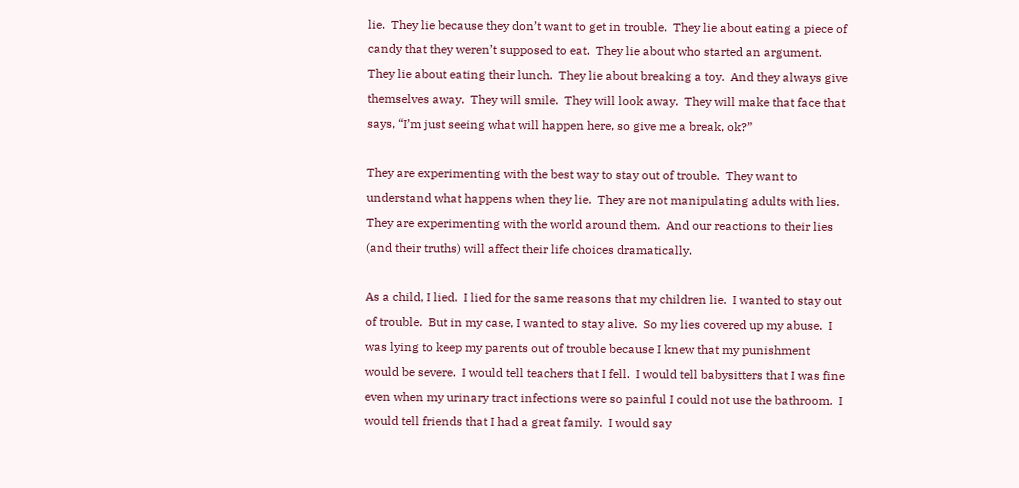lie.  They lie because they don’t want to get in trouble.  They lie about eating a piece of candy that they weren’t supposed to eat.  They lie about who started an argument.  They lie about eating their lunch.  They lie about breaking a toy.  And they always give themselves away.  They will smile.  They will look away.  They will make that face that says, “I’m just seeing what will happen here, so give me a break, ok?”

They are experimenting with the best way to stay out of trouble.  They want to understand what happens when they lie.  They are not manipulating adults with lies.  They are experimenting with the world around them.  And our reactions to their lies (and their truths) will affect their life choices dramatically.

As a child, I lied.  I lied for the same reasons that my children lie.  I wanted to stay out of trouble.  But in my case, I wanted to stay alive.  So my lies covered up my abuse.  I was lying to keep my parents out of trouble because I knew that my punishment would be severe.  I would tell teachers that I fell.  I would tell babysitters that I was fine even when my urinary tract infections were so painful I could not use the bathroom.  I would tell friends that I had a great family.  I would say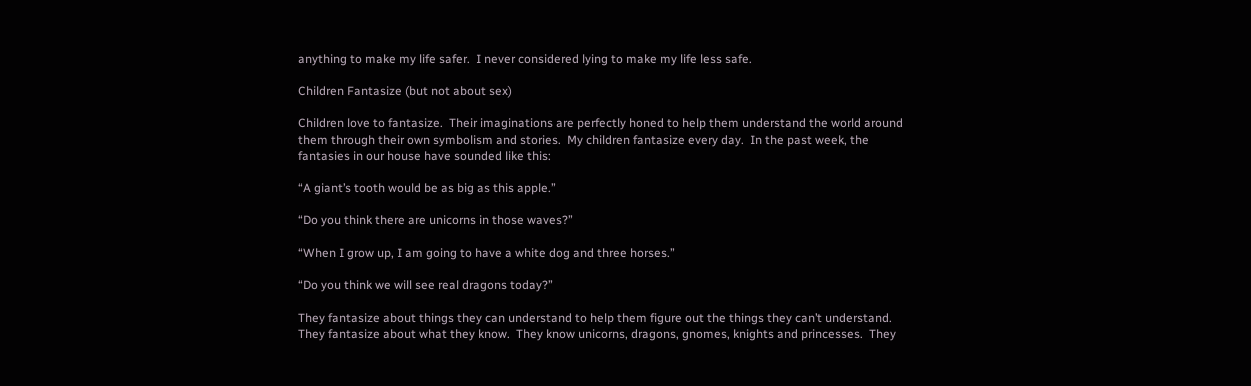anything to make my life safer.  I never considered lying to make my life less safe.

Children Fantasize (but not about sex)

Children love to fantasize.  Their imaginations are perfectly honed to help them understand the world around them through their own symbolism and stories.  My children fantasize every day.  In the past week, the fantasies in our house have sounded like this:

“A giant’s tooth would be as big as this apple.”

“Do you think there are unicorns in those waves?”

“When I grow up, I am going to have a white dog and three horses.”

“Do you think we will see real dragons today?”

They fantasize about things they can understand to help them figure out the things they can’t understand.  They fantasize about what they know.  They know unicorns, dragons, gnomes, knights and princesses.  They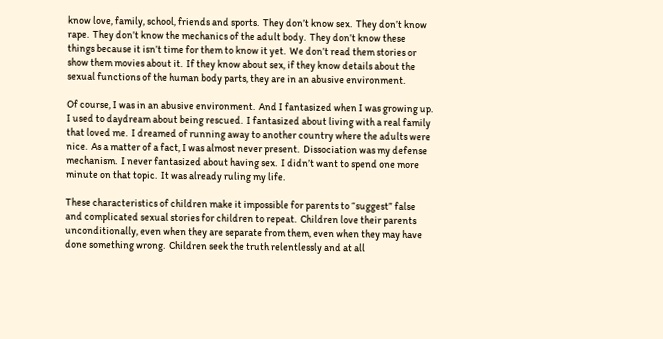know love, family, school, friends and sports.  They don’t know sex.  They don’t know rape.  They don’t know the mechanics of the adult body.  They don’t know these things because it isn’t time for them to know it yet.  We don’t read them stories or show them movies about it.  If they know about sex, if they know details about the sexual functions of the human body parts, they are in an abusive environment.

Of course, I was in an abusive environment.  And I fantasized when I was growing up.  I used to daydream about being rescued.  I fantasized about living with a real family that loved me.  I dreamed of running away to another country where the adults were nice.  As a matter of a fact, I was almost never present.  Dissociation was my defense mechanism.  I never fantasized about having sex.  I didn’t want to spend one more minute on that topic.  It was already ruling my life.

These characteristics of children make it impossible for parents to “suggest” false and complicated sexual stories for children to repeat.  Children love their parents unconditionally, even when they are separate from them, even when they may have done something wrong.  Children seek the truth relentlessly and at all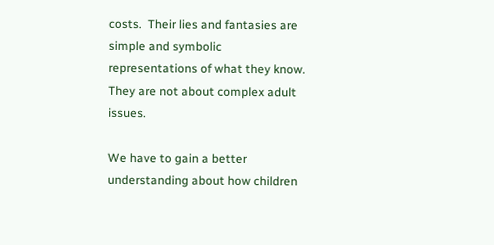costs.  Their lies and fantasies are simple and symbolic representations of what they know.  They are not about complex adult issues.

We have to gain a better understanding about how children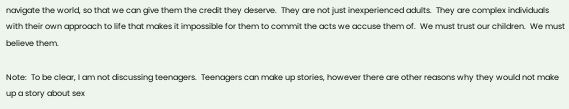navigate the world, so that we can give them the credit they deserve.  They are not just inexperienced adults.  They are complex individuals with their own approach to life that makes it impossible for them to commit the acts we accuse them of.  We must trust our children.  We must believe them.

Note:  To be clear, I am not discussing teenagers.  Teenagers can make up stories, however there are other reasons why they would not make up a story about sex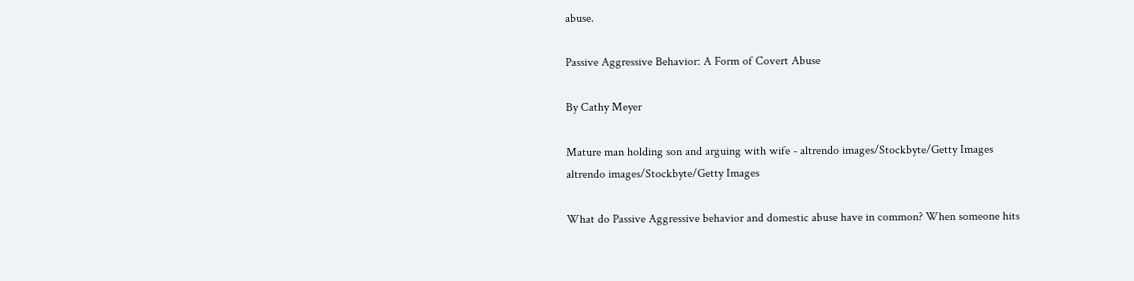abuse.

Passive Aggressive Behavior: A Form of Covert Abuse

By Cathy Meyer

Mature man holding son and arguing with wife - altrendo images/Stockbyte/Getty Images
altrendo images/Stockbyte/Getty Images

What do Passive Aggressive behavior and domestic abuse have in common? When someone hits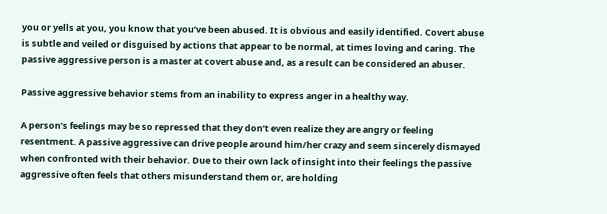you or yells at you, you know that you’ve been abused. It is obvious and easily identified. Covert abuse is subtle and veiled or disguised by actions that appear to be normal, at times loving and caring. The passive aggressive person is a master at covert abuse and, as a result can be considered an abuser.

Passive aggressive behavior stems from an inability to express anger in a healthy way.

A person’s feelings may be so repressed that they don’t even realize they are angry or feeling resentment. A passive aggressive can drive people around him/her crazy and seem sincerely dismayed when confronted with their behavior. Due to their own lack of insight into their feelings the passive aggressive often feels that others misunderstand them or, are holding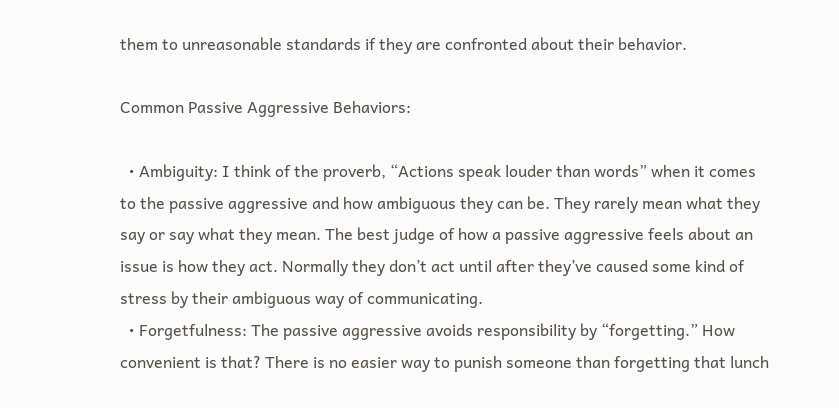them to unreasonable standards if they are confronted about their behavior.

Common Passive Aggressive Behaviors:

  • Ambiguity: I think of the proverb, “Actions speak louder than words” when it comes to the passive aggressive and how ambiguous they can be. They rarely mean what they say or say what they mean. The best judge of how a passive aggressive feels about an issue is how they act. Normally they don’t act until after they’ve caused some kind of stress by their ambiguous way of communicating.
  • Forgetfulness: The passive aggressive avoids responsibility by “forgetting.” How convenient is that? There is no easier way to punish someone than forgetting that lunch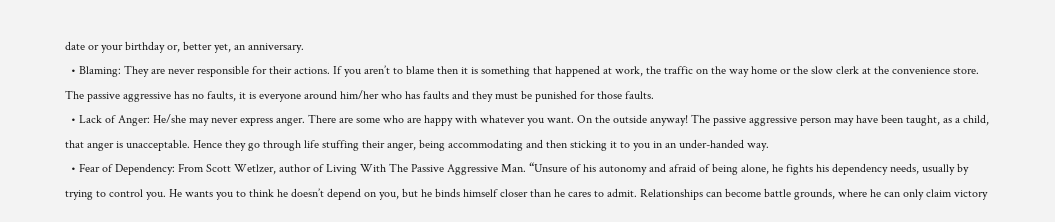date or your birthday or, better yet, an anniversary.
  • Blaming: They are never responsible for their actions. If you aren’t to blame then it is something that happened at work, the traffic on the way home or the slow clerk at the convenience store. The passive aggressive has no faults, it is everyone around him/her who has faults and they must be punished for those faults.
  • Lack of Anger: He/she may never express anger. There are some who are happy with whatever you want. On the outside anyway! The passive aggressive person may have been taught, as a child, that anger is unacceptable. Hence they go through life stuffing their anger, being accommodating and then sticking it to you in an under-handed way.
  • Fear of Dependency: From Scott Wetlzer, author of Living With The Passive Aggressive Man. “Unsure of his autonomy and afraid of being alone, he fights his dependency needs, usually by trying to control you. He wants you to think he doesn’t depend on you, but he binds himself closer than he cares to admit. Relationships can become battle grounds, where he can only claim victory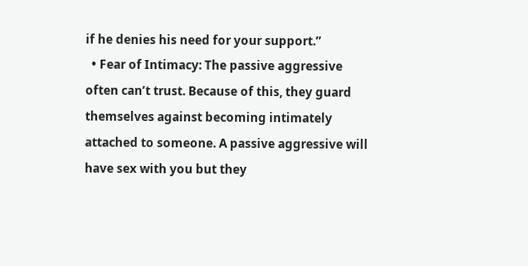if he denies his need for your support.”
  • Fear of Intimacy: The passive aggressive often can’t trust. Because of this, they guard themselves against becoming intimately attached to someone. A passive aggressive will have sex with you but they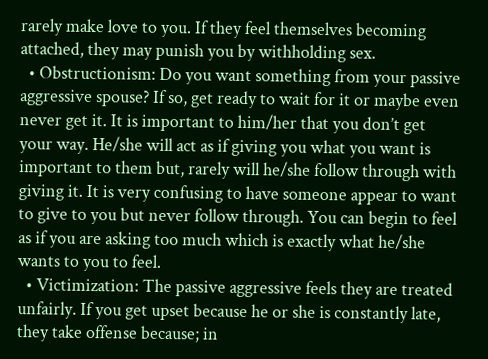rarely make love to you. If they feel themselves becoming attached, they may punish you by withholding sex.
  • Obstructionism: Do you want something from your passive aggressive spouse? If so, get ready to wait for it or maybe even never get it. It is important to him/her that you don’t get your way. He/she will act as if giving you what you want is important to them but, rarely will he/she follow through with giving it. It is very confusing to have someone appear to want to give to you but never follow through. You can begin to feel as if you are asking too much which is exactly what he/she wants to you to feel.
  • Victimization: The passive aggressive feels they are treated unfairly. If you get upset because he or she is constantly late, they take offense because; in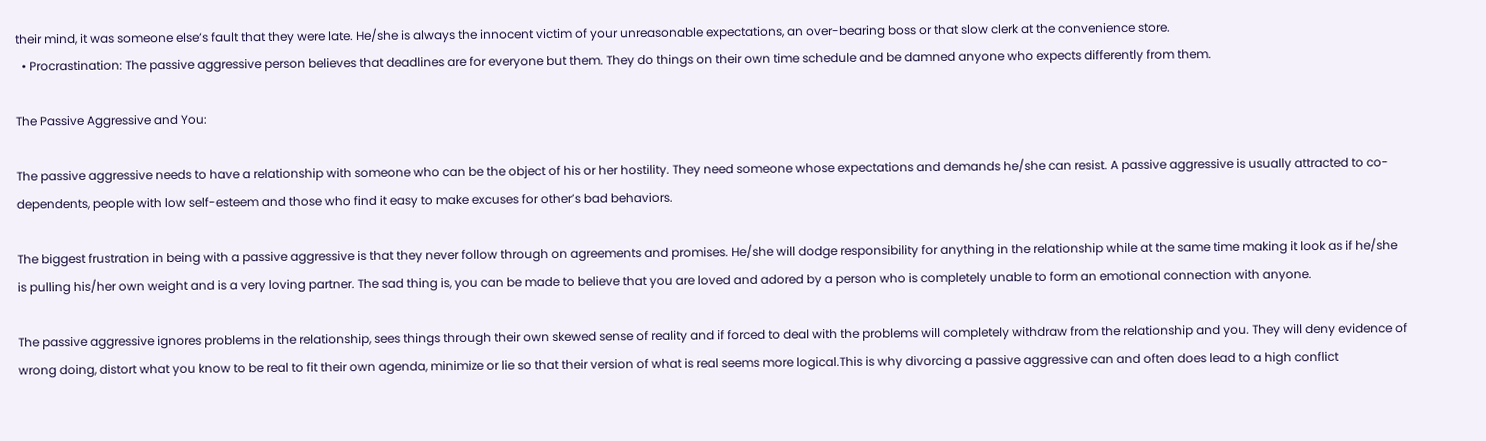their mind, it was someone else’s fault that they were late. He/she is always the innocent victim of your unreasonable expectations, an over-bearing boss or that slow clerk at the convenience store.
  • Procrastination: The passive aggressive person believes that deadlines are for everyone but them. They do things on their own time schedule and be damned anyone who expects differently from them.

The Passive Aggressive and You:

The passive aggressive needs to have a relationship with someone who can be the object of his or her hostility. They need someone whose expectations and demands he/she can resist. A passive aggressive is usually attracted to co-dependents, people with low self-esteem and those who find it easy to make excuses for other’s bad behaviors.

The biggest frustration in being with a passive aggressive is that they never follow through on agreements and promises. He/she will dodge responsibility for anything in the relationship while at the same time making it look as if he/she is pulling his/her own weight and is a very loving partner. The sad thing is, you can be made to believe that you are loved and adored by a person who is completely unable to form an emotional connection with anyone.

The passive aggressive ignores problems in the relationship, sees things through their own skewed sense of reality and if forced to deal with the problems will completely withdraw from the relationship and you. They will deny evidence of wrong doing, distort what you know to be real to fit their own agenda, minimize or lie so that their version of what is real seems more logical.This is why divorcing a passive aggressive can and often does lead to a high conflict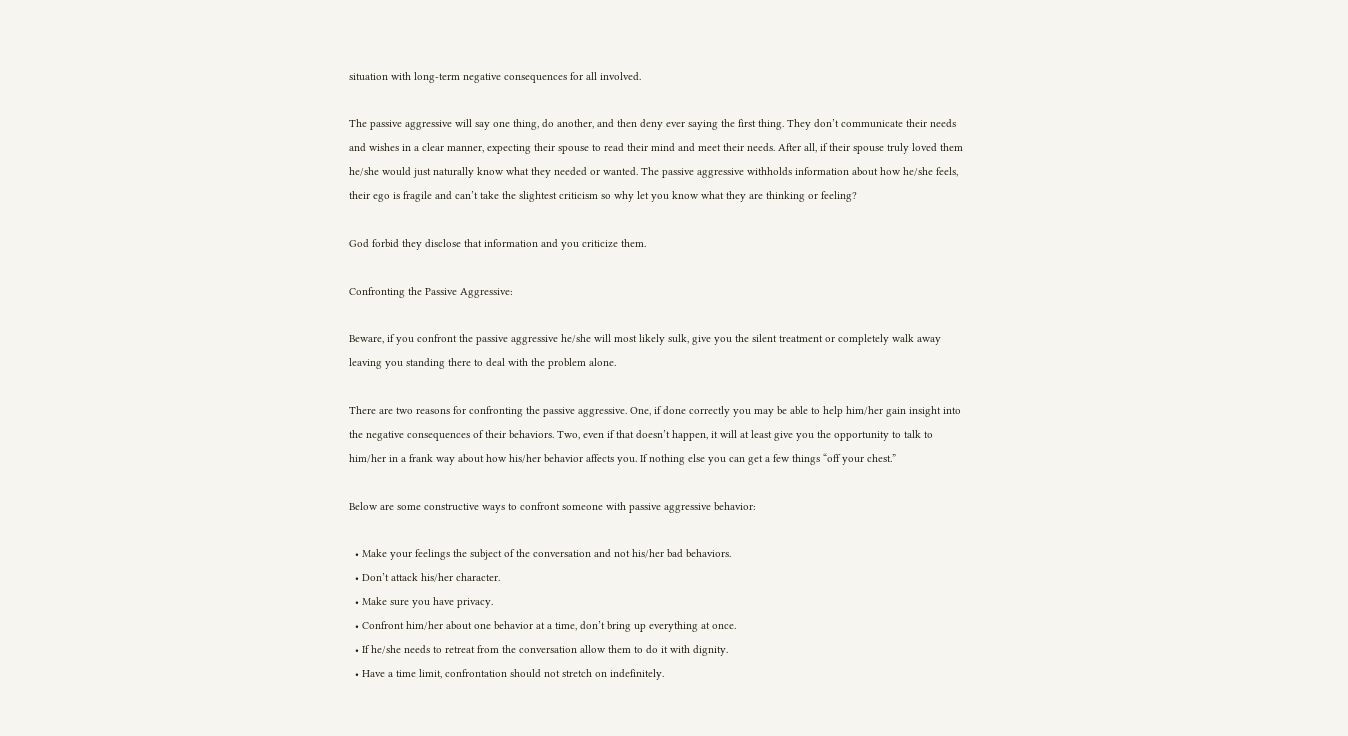situation with long-term negative consequences for all involved.

The passive aggressive will say one thing, do another, and then deny ever saying the first thing. They don’t communicate their needs and wishes in a clear manner, expecting their spouse to read their mind and meet their needs. After all, if their spouse truly loved them he/she would just naturally know what they needed or wanted. The passive aggressive withholds information about how he/she feels, their ego is fragile and can’t take the slightest criticism so why let you know what they are thinking or feeling?

God forbid they disclose that information and you criticize them.

Confronting the Passive Aggressive:

Beware, if you confront the passive aggressive he/she will most likely sulk, give you the silent treatment or completely walk away leaving you standing there to deal with the problem alone.

There are two reasons for confronting the passive aggressive. One, if done correctly you may be able to help him/her gain insight into the negative consequences of their behaviors. Two, even if that doesn’t happen, it will at least give you the opportunity to talk to him/her in a frank way about how his/her behavior affects you. If nothing else you can get a few things “off your chest.”

Below are some constructive ways to confront someone with passive aggressive behavior:

  • Make your feelings the subject of the conversation and not his/her bad behaviors.
  • Don’t attack his/her character.
  • Make sure you have privacy.
  • Confront him/her about one behavior at a time, don’t bring up everything at once.
  • If he/she needs to retreat from the conversation allow them to do it with dignity.
  • Have a time limit, confrontation should not stretch on indefinitely.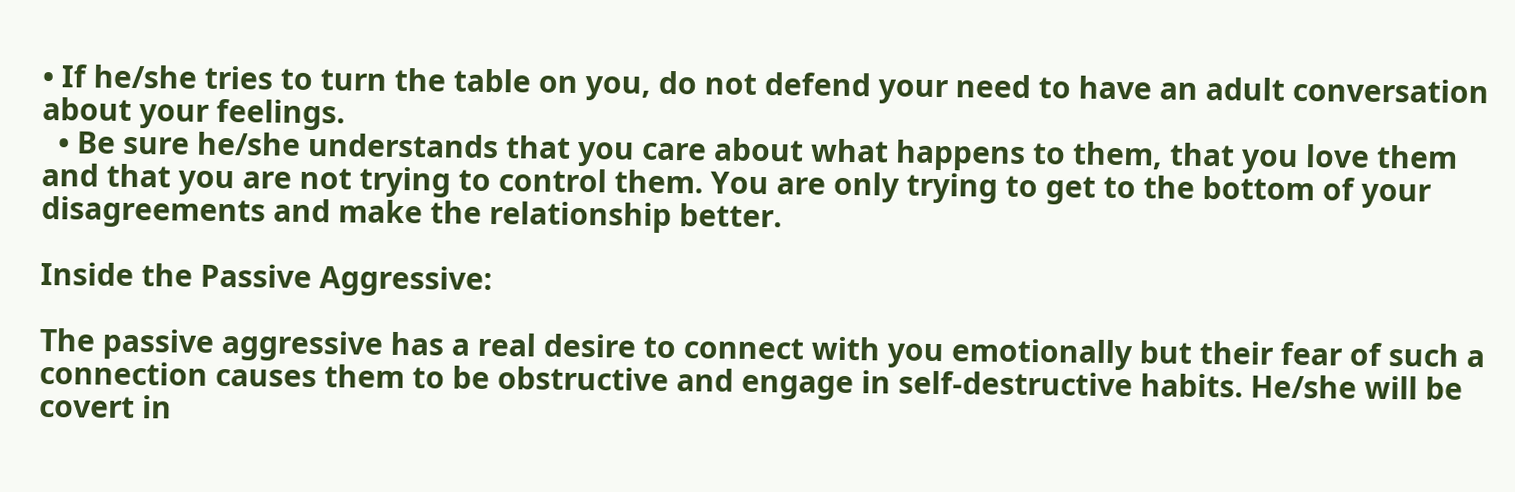• If he/she tries to turn the table on you, do not defend your need to have an adult conversation about your feelings.
  • Be sure he/she understands that you care about what happens to them, that you love them and that you are not trying to control them. You are only trying to get to the bottom of your disagreements and make the relationship better.

Inside the Passive Aggressive:

The passive aggressive has a real desire to connect with you emotionally but their fear of such a connection causes them to be obstructive and engage in self-destructive habits. He/she will be covert in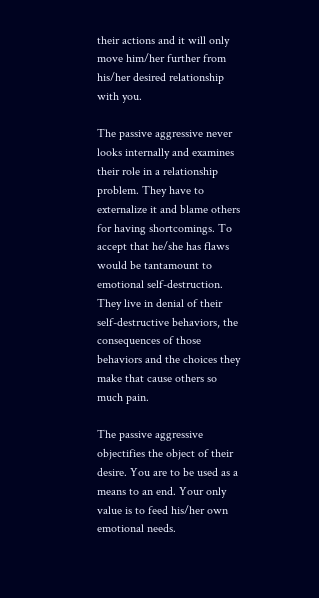their actions and it will only move him/her further from his/her desired relationship with you.

The passive aggressive never looks internally and examines their role in a relationship problem. They have to externalize it and blame others for having shortcomings. To accept that he/she has flaws would be tantamount to emotional self-destruction. They live in denial of their self-destructive behaviors, the consequences of those behaviors and the choices they make that cause others so much pain.

The passive aggressive objectifies the object of their desire. You are to be used as a means to an end. Your only value is to feed his/her own emotional needs.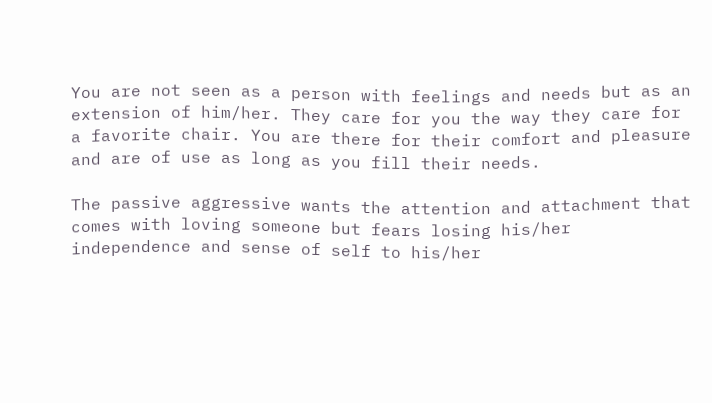You are not seen as a person with feelings and needs but as an extension of him/her. They care for you the way they care for a favorite chair. You are there for their comfort and pleasure and are of use as long as you fill their needs.

The passive aggressive wants the attention and attachment that comes with loving someone but fears losing his/her independence and sense of self to his/her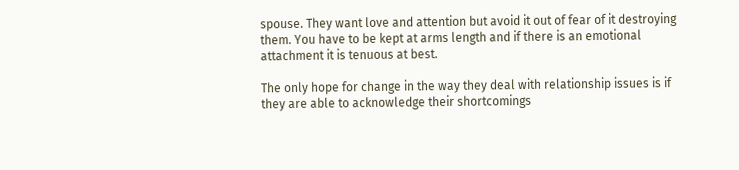spouse. They want love and attention but avoid it out of fear of it destroying them. You have to be kept at arms length and if there is an emotional attachment it is tenuous at best.

The only hope for change in the way they deal with relationship issues is if they are able to acknowledge their shortcomings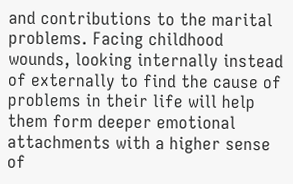and contributions to the marital problems. Facing childhood wounds, looking internally instead of externally to find the cause of problems in their life will help them form deeper emotional attachments with a higher sense of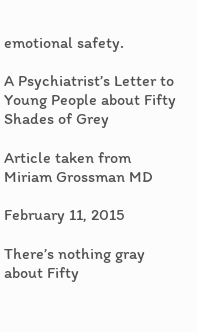emotional safety.

A Psychiatrist’s Letter to Young People about Fifty Shades of Grey

Article taken from Miriam Grossman MD

February 11, 2015

There’s nothing gray about Fifty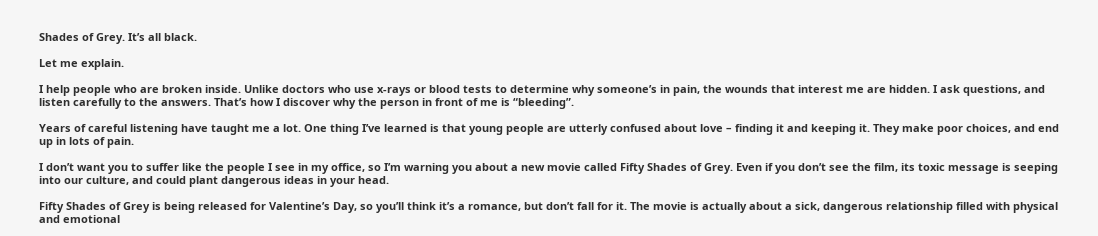Shades of Grey. It’s all black.

Let me explain.

I help people who are broken inside. Unlike doctors who use x-rays or blood tests to determine why someone’s in pain, the wounds that interest me are hidden. I ask questions, and listen carefully to the answers. That’s how I discover why the person in front of me is “bleeding”.

Years of careful listening have taught me a lot. One thing I’ve learned is that young people are utterly confused about love – finding it and keeping it. They make poor choices, and end up in lots of pain.

I don’t want you to suffer like the people I see in my office, so I’m warning you about a new movie called Fifty Shades of Grey. Even if you don’t see the film, its toxic message is seeping into our culture, and could plant dangerous ideas in your head.

Fifty Shades of Grey is being released for Valentine’s Day, so you’ll think it’s a romance, but don’t fall for it. The movie is actually about a sick, dangerous relationship filled with physical and emotional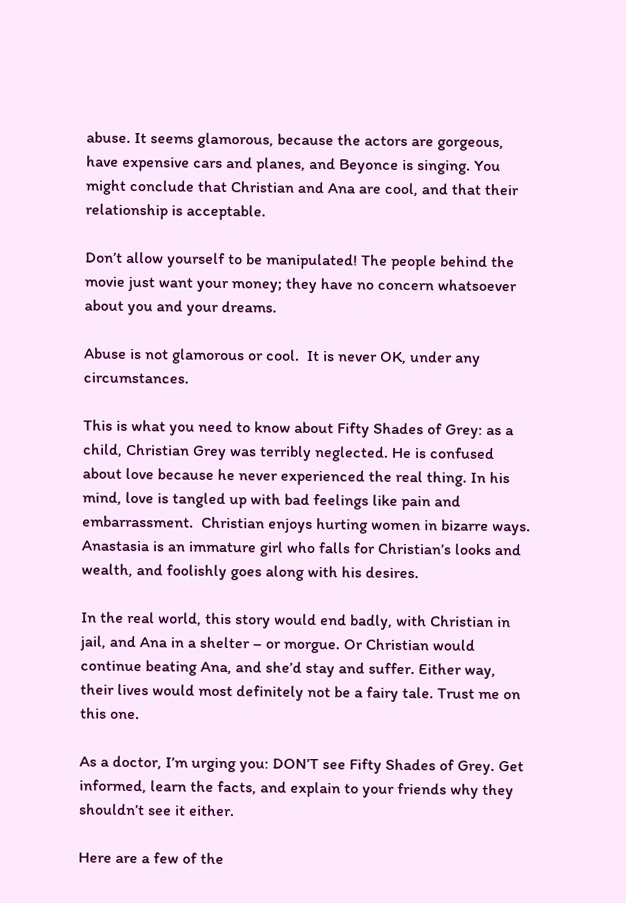abuse. It seems glamorous, because the actors are gorgeous, have expensive cars and planes, and Beyonce is singing. You might conclude that Christian and Ana are cool, and that their relationship is acceptable.

Don’t allow yourself to be manipulated! The people behind the movie just want your money; they have no concern whatsoever about you and your dreams.

Abuse is not glamorous or cool.  It is never OK, under any circumstances.

This is what you need to know about Fifty Shades of Grey: as a child, Christian Grey was terribly neglected. He is confused about love because he never experienced the real thing. In his mind, love is tangled up with bad feelings like pain and embarrassment.  Christian enjoys hurting women in bizarre ways. Anastasia is an immature girl who falls for Christian’s looks and wealth, and foolishly goes along with his desires.

In the real world, this story would end badly, with Christian in jail, and Ana in a shelter – or morgue. Or Christian would continue beating Ana, and she’d stay and suffer. Either way, their lives would most definitely not be a fairy tale. Trust me on this one.

As a doctor, I’m urging you: DON’T see Fifty Shades of Grey. Get informed, learn the facts, and explain to your friends why they shouldn’t see it either.

Here are a few of the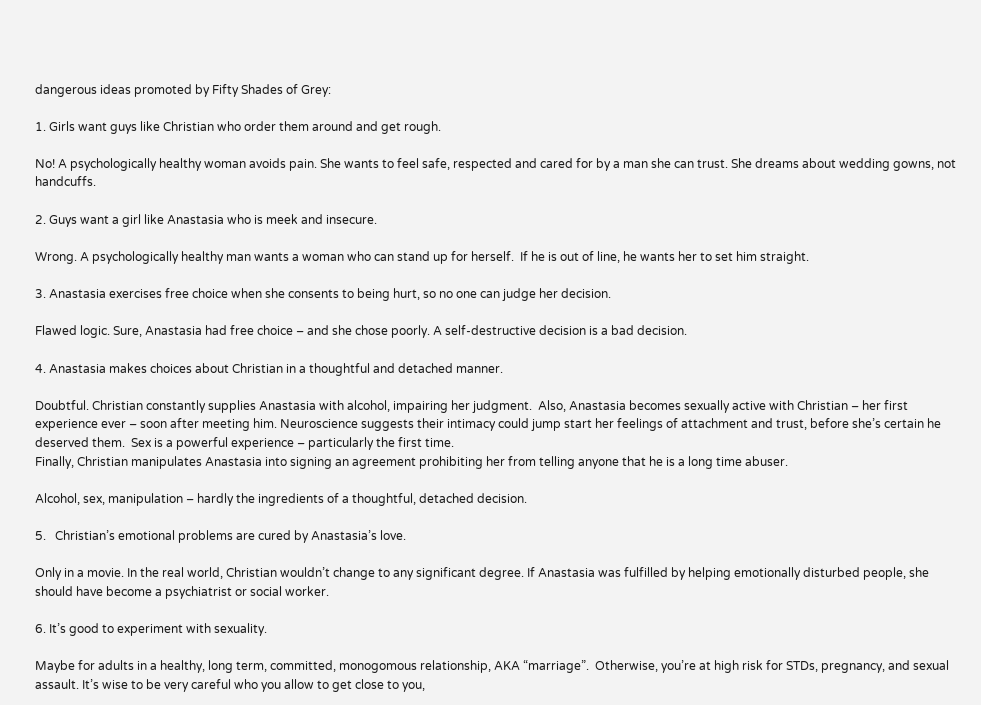dangerous ideas promoted by Fifty Shades of Grey:

1. Girls want guys like Christian who order them around and get rough.

No! A psychologically healthy woman avoids pain. She wants to feel safe, respected and cared for by a man she can trust. She dreams about wedding gowns, not handcuffs.

2. Guys want a girl like Anastasia who is meek and insecure.

Wrong. A psychologically healthy man wants a woman who can stand up for herself.  If he is out of line, he wants her to set him straight.

3. Anastasia exercises free choice when she consents to being hurt, so no one can judge her decision.

Flawed logic. Sure, Anastasia had free choice – and she chose poorly. A self-destructive decision is a bad decision.

4. Anastasia makes choices about Christian in a thoughtful and detached manner.

Doubtful. Christian constantly supplies Anastasia with alcohol, impairing her judgment.  Also, Anastasia becomes sexually active with Christian – her first experience ever – soon after meeting him. Neuroscience suggests their intimacy could jump start her feelings of attachment and trust, before she’s certain he deserved them.  Sex is a powerful experience – particularly the first time.
Finally, Christian manipulates Anastasia into signing an agreement prohibiting her from telling anyone that he is a long time abuser.

Alcohol, sex, manipulation – hardly the ingredients of a thoughtful, detached decision.

5.   Christian’s emotional problems are cured by Anastasia’s love.

Only in a movie. In the real world, Christian wouldn’t change to any significant degree. If Anastasia was fulfilled by helping emotionally disturbed people, she should have become a psychiatrist or social worker.

6. It’s good to experiment with sexuality.

Maybe for adults in a healthy, long term, committed, monogomous relationship, AKA “marriage”.  Otherwise, you’re at high risk for STDs, pregnancy, and sexual assault. It’s wise to be very careful who you allow to get close to you,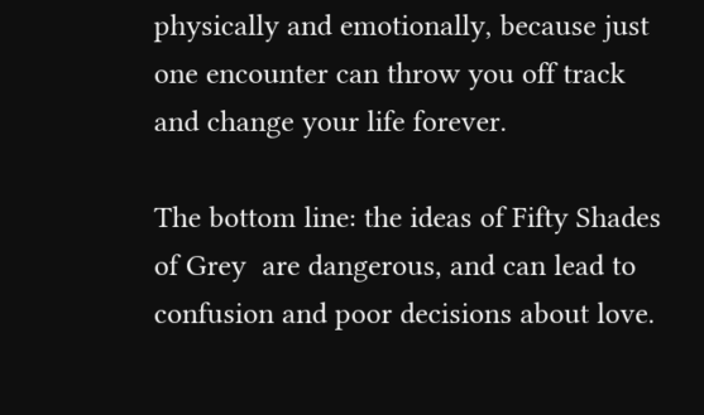physically and emotionally, because just one encounter can throw you off track and change your life forever.

The bottom line: the ideas of Fifty Shades of Grey  are dangerous, and can lead to confusion and poor decisions about love.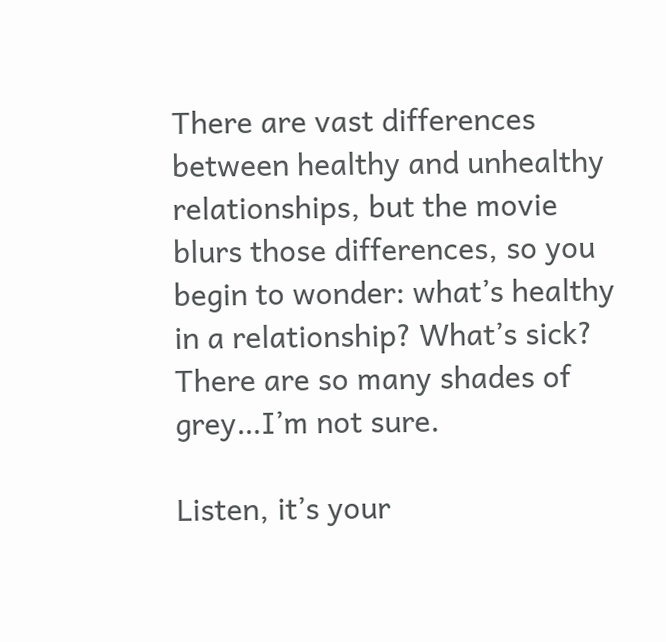There are vast differences between healthy and unhealthy relationships, but the movie blurs those differences, so you begin to wonder: what’s healthy in a relationship? What’s sick? There are so many shades of grey…I’m not sure.

Listen, it’s your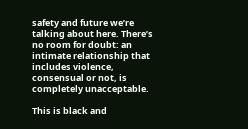safety and future we’re talking about here. There’s no room for doubt: an intimate relationship that includes violence, consensual or not, is completely unacceptable.

This is black and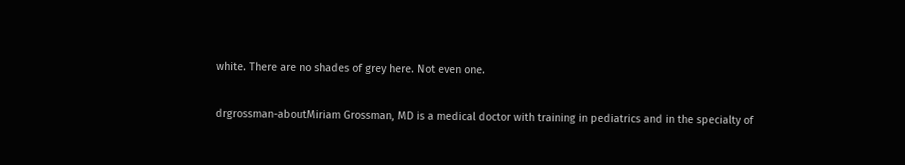white. There are no shades of grey here. Not even one.

drgrossman-aboutMiriam Grossman, MD is a medical doctor with training in pediatrics and in the specialty of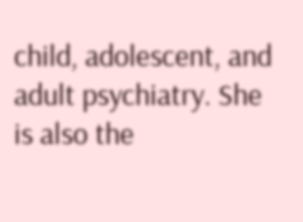child, adolescent, and adult psychiatry. She is also the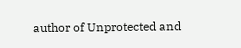author of Unprotected and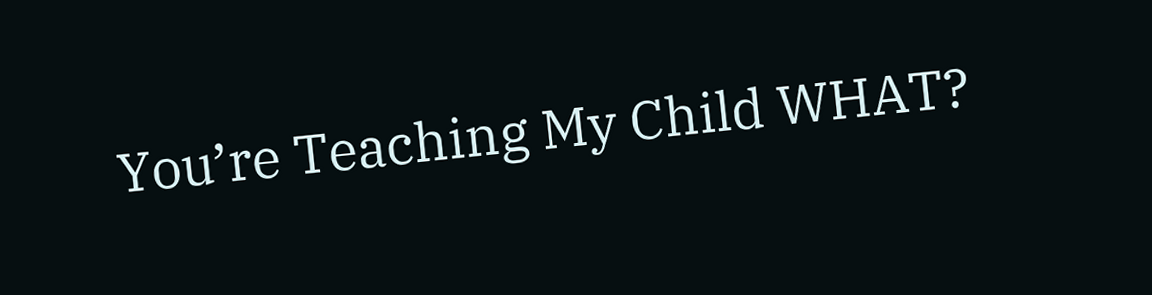You’re Teaching My Child WHAT?